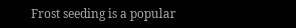Frost seeding is a popular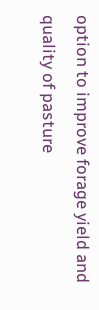option to improve forage yield and quality of pasture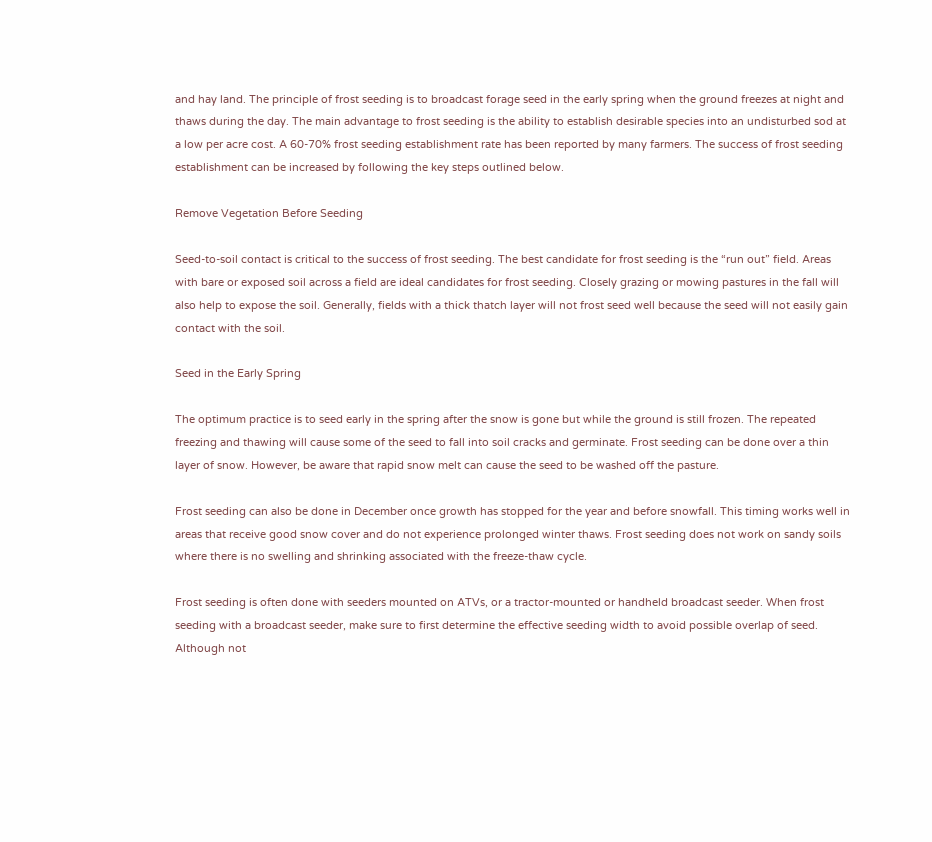and hay land. The principle of frost seeding is to broadcast forage seed in the early spring when the ground freezes at night and thaws during the day. The main advantage to frost seeding is the ability to establish desirable species into an undisturbed sod at a low per acre cost. A 60-70% frost seeding establishment rate has been reported by many farmers. The success of frost seeding establishment can be increased by following the key steps outlined below.

Remove Vegetation Before Seeding

Seed-to-soil contact is critical to the success of frost seeding. The best candidate for frost seeding is the “run out” field. Areas with bare or exposed soil across a field are ideal candidates for frost seeding. Closely grazing or mowing pastures in the fall will also help to expose the soil. Generally, fields with a thick thatch layer will not frost seed well because the seed will not easily gain contact with the soil.

Seed in the Early Spring

The optimum practice is to seed early in the spring after the snow is gone but while the ground is still frozen. The repeated freezing and thawing will cause some of the seed to fall into soil cracks and germinate. Frost seeding can be done over a thin layer of snow. However, be aware that rapid snow melt can cause the seed to be washed off the pasture.

Frost seeding can also be done in December once growth has stopped for the year and before snowfall. This timing works well in areas that receive good snow cover and do not experience prolonged winter thaws. Frost seeding does not work on sandy soils where there is no swelling and shrinking associated with the freeze-thaw cycle.

Frost seeding is often done with seeders mounted on ATVs, or a tractor-mounted or handheld broadcast seeder. When frost seeding with a broadcast seeder, make sure to first determine the effective seeding width to avoid possible overlap of seed. Although not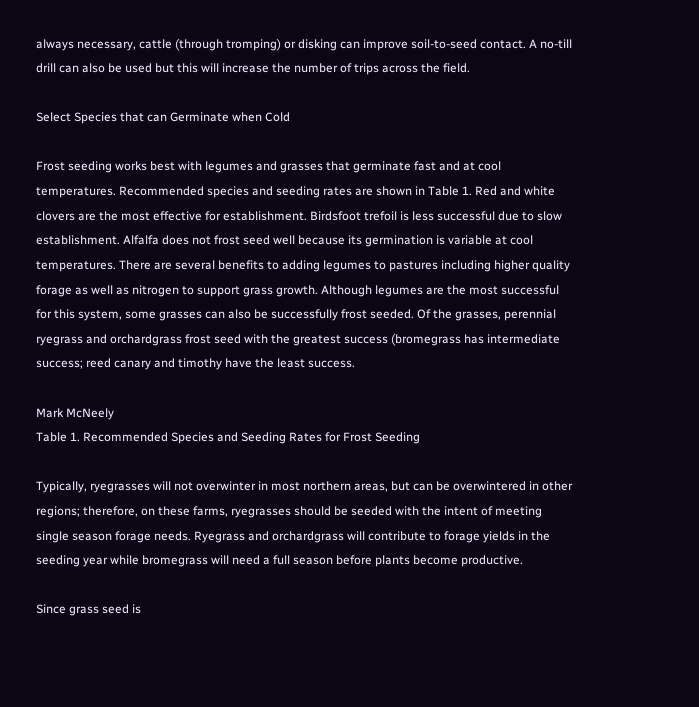always necessary, cattle (through tromping) or disking can improve soil-to-seed contact. A no-till drill can also be used but this will increase the number of trips across the field.

Select Species that can Germinate when Cold

Frost seeding works best with legumes and grasses that germinate fast and at cool temperatures. Recommended species and seeding rates are shown in Table 1. Red and white clovers are the most effective for establishment. Birdsfoot trefoil is less successful due to slow establishment. Alfalfa does not frost seed well because its germination is variable at cool temperatures. There are several benefits to adding legumes to pastures including higher quality forage as well as nitrogen to support grass growth. Although legumes are the most successful for this system, some grasses can also be successfully frost seeded. Of the grasses, perennial ryegrass and orchardgrass frost seed with the greatest success (bromegrass has intermediate success; reed canary and timothy have the least success.

Mark McNeely
Table 1. Recommended Species and Seeding Rates for Frost Seeding

Typically, ryegrasses will not overwinter in most northern areas, but can be overwintered in other regions; therefore, on these farms, ryegrasses should be seeded with the intent of meeting single season forage needs. Ryegrass and orchardgrass will contribute to forage yields in the seeding year while bromegrass will need a full season before plants become productive.

Since grass seed is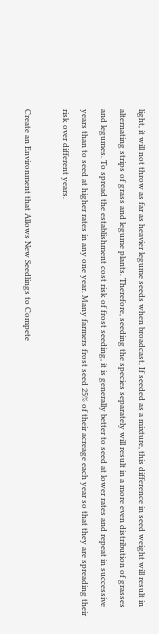light, it will not throw as far as heavier legume seeds when broadcast. If seeded as a mixture, this difference in seed weight will result in alternating strips of grass and legume plants. Therefore, seeding the species separately will result in a more even distribution of grasses and legumes. To spread the establishment cost risk of frost seeding, it is generally better to seed at lower rates and repeat in successive years than to seed at higher rates in any one year. Many farmers frost seed 25% of their acreage each year so that they are spreading their risk over different years.

Create an Environment that Allows New Seedlings to Compete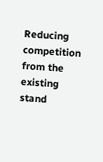Reducing competition from the existing stand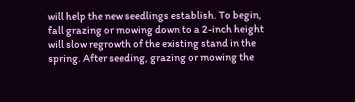will help the new seedlings establish. To begin, fall grazing or mowing down to a 2-inch height will slow regrowth of the existing stand in the spring. After seeding, grazing or mowing the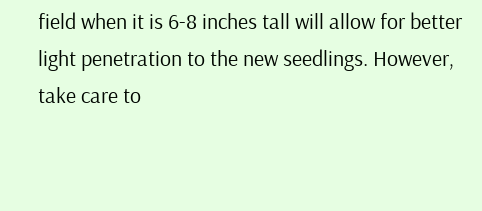field when it is 6-8 inches tall will allow for better light penetration to the new seedlings. However, take care to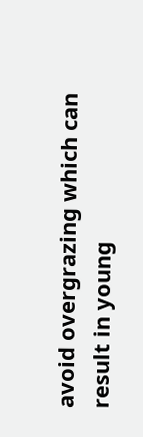avoid overgrazing which can result in young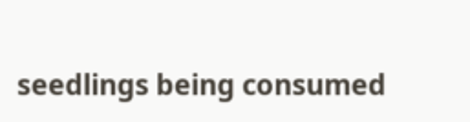seedlings being consumed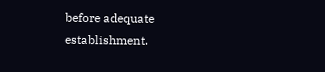before adequate establishment.